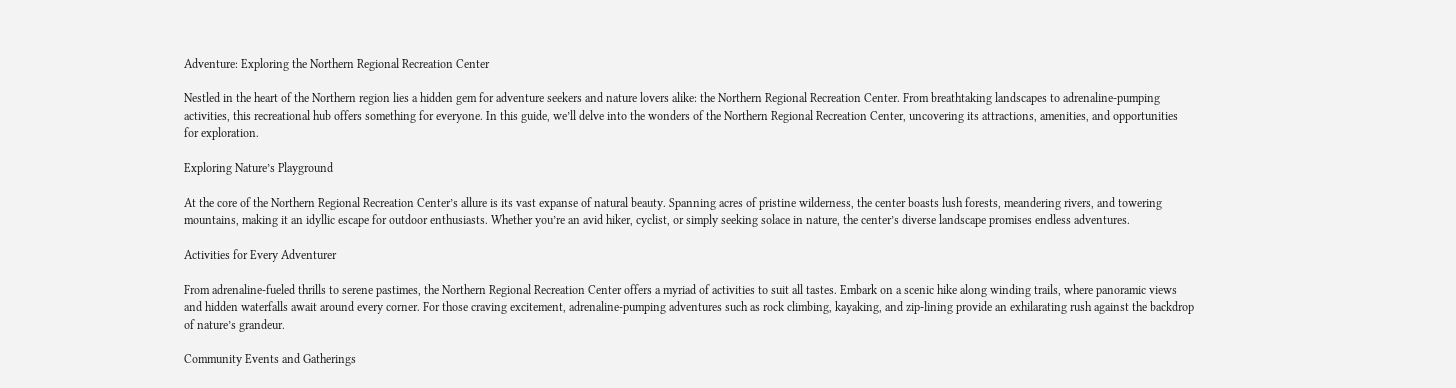Adventure: Exploring the Northern Regional Recreation Center

Nestled in the heart of the Northern region lies a hidden gem for adventure seekers and nature lovers alike: the Northern Regional Recreation Center. From breathtaking landscapes to adrenaline-pumping activities, this recreational hub offers something for everyone. In this guide, we’ll delve into the wonders of the Northern Regional Recreation Center, uncovering its attractions, amenities, and opportunities for exploration.

Exploring Nature’s Playground

At the core of the Northern Regional Recreation Center’s allure is its vast expanse of natural beauty. Spanning acres of pristine wilderness, the center boasts lush forests, meandering rivers, and towering mountains, making it an idyllic escape for outdoor enthusiasts. Whether you’re an avid hiker, cyclist, or simply seeking solace in nature, the center’s diverse landscape promises endless adventures.

Activities for Every Adventurer

From adrenaline-fueled thrills to serene pastimes, the Northern Regional Recreation Center offers a myriad of activities to suit all tastes. Embark on a scenic hike along winding trails, where panoramic views and hidden waterfalls await around every corner. For those craving excitement, adrenaline-pumping adventures such as rock climbing, kayaking, and zip-lining provide an exhilarating rush against the backdrop of nature’s grandeur.

Community Events and Gatherings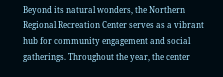Beyond its natural wonders, the Northern Regional Recreation Center serves as a vibrant hub for community engagement and social gatherings. Throughout the year, the center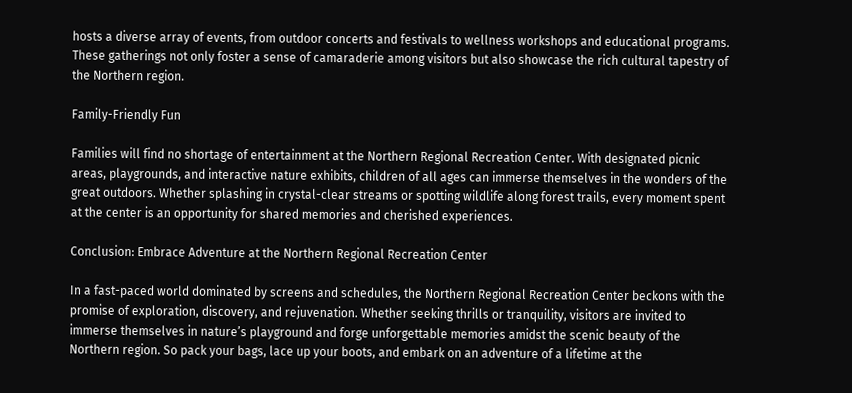hosts a diverse array of events, from outdoor concerts and festivals to wellness workshops and educational programs. These gatherings not only foster a sense of camaraderie among visitors but also showcase the rich cultural tapestry of the Northern region.

Family-Friendly Fun

Families will find no shortage of entertainment at the Northern Regional Recreation Center. With designated picnic areas, playgrounds, and interactive nature exhibits, children of all ages can immerse themselves in the wonders of the great outdoors. Whether splashing in crystal-clear streams or spotting wildlife along forest trails, every moment spent at the center is an opportunity for shared memories and cherished experiences.

Conclusion: Embrace Adventure at the Northern Regional Recreation Center

In a fast-paced world dominated by screens and schedules, the Northern Regional Recreation Center beckons with the promise of exploration, discovery, and rejuvenation. Whether seeking thrills or tranquility, visitors are invited to immerse themselves in nature’s playground and forge unforgettable memories amidst the scenic beauty of the Northern region. So pack your bags, lace up your boots, and embark on an adventure of a lifetime at the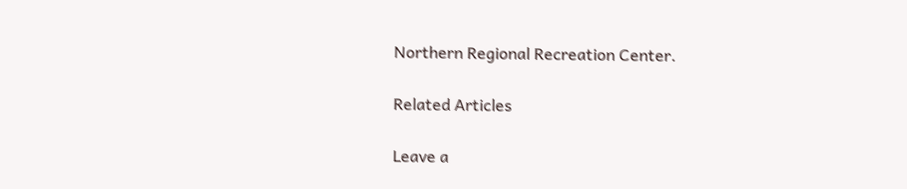Northern Regional Recreation Center.

Related Articles

Leave a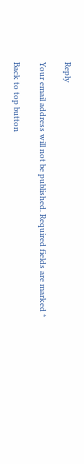Reply

Your email address will not be published. Required fields are marked *

Back to top button